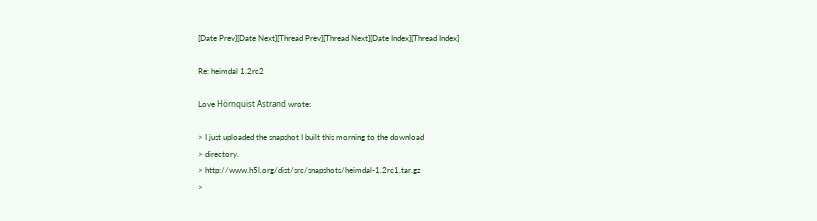[Date Prev][Date Next][Thread Prev][Thread Next][Date Index][Thread Index]

Re: heimdal 1.2rc2

Love Hörnquist Åstrand wrote:

> I just uploaded the snapshot I built this morning to the download
> directory.
> http://www.h5l.org/dist/src/snapshots/heimdal-1.2rc1.tar.gz
>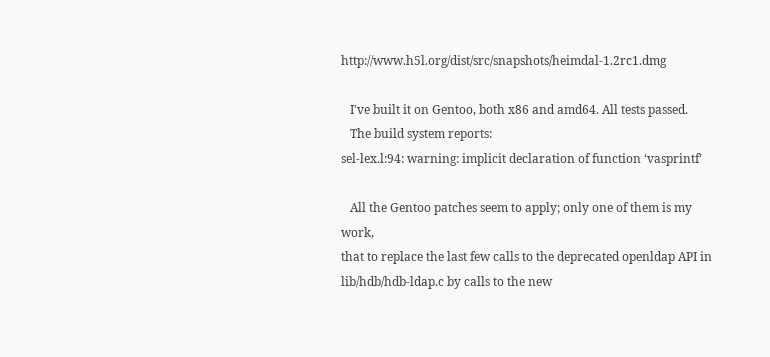http://www.h5l.org/dist/src/snapshots/heimdal-1.2rc1.dmg

   I've built it on Gentoo, both x86 and amd64. All tests passed.
   The build system reports:
sel-lex.l:94: warning: implicit declaration of function ‘vasprintf’

   All the Gentoo patches seem to apply; only one of them is my work,
that to replace the last few calls to the deprecated openldap API in
lib/hdb/hdb-ldap.c by calls to the new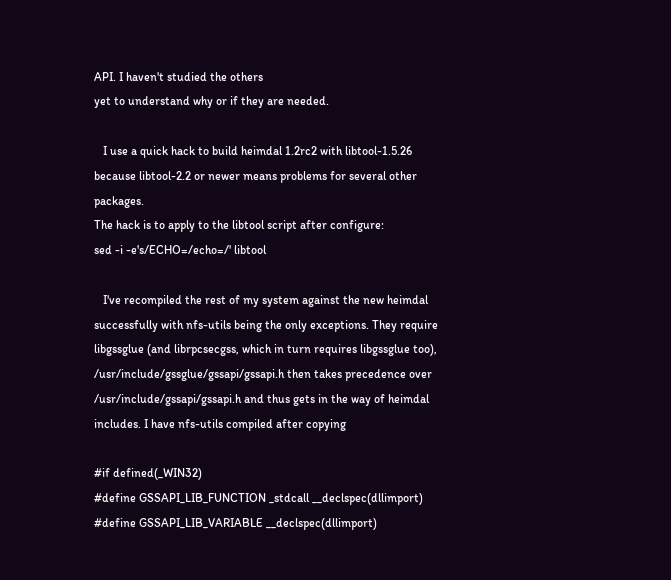API. I haven't studied the others
yet to understand why or if they are needed.

   I use a quick hack to build heimdal 1.2rc2 with libtool-1.5.26
because libtool-2.2 or newer means problems for several other packages.
The hack is to apply to the libtool script after configure:
sed -i -e's/ECHO=/echo=/' libtool

   I've recompiled the rest of my system against the new heimdal
successfully with nfs-utils being the only exceptions. They require
libgssglue (and librpcsecgss, which in turn requires libgssglue too),
/usr/include/gssglue/gssapi/gssapi.h then takes precedence over
/usr/include/gssapi/gssapi.h and thus gets in the way of heimdal
includes. I have nfs-utils compiled after copying

#if defined(_WIN32)
#define GSSAPI_LIB_FUNCTION _stdcall __declspec(dllimport)
#define GSSAPI_LIB_VARIABLE __declspec(dllimport)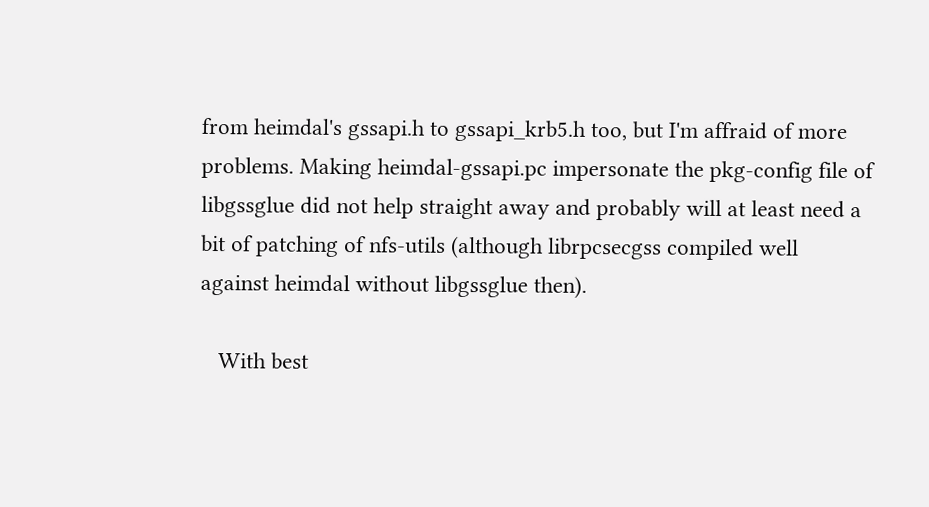from heimdal's gssapi.h to gssapi_krb5.h too, but I'm affraid of more
problems. Making heimdal-gssapi.pc impersonate the pkg-config file of
libgssglue did not help straight away and probably will at least need a
bit of patching of nfs-utils (although librpcsecgss compiled well
against heimdal without libgssglue then).

   With best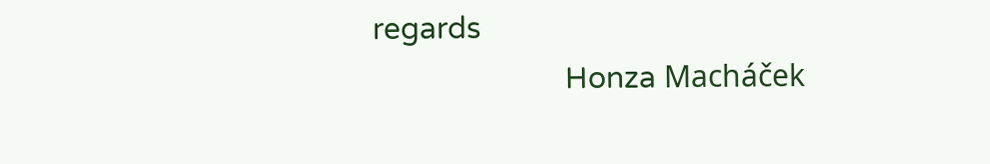regards
                        Honza Macháček